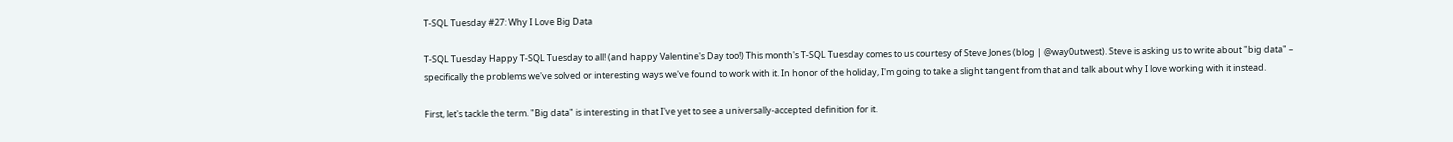T-SQL Tuesday #27: Why I Love Big Data

T-SQL Tuesday Happy T-SQL Tuesday to all! (and happy Valentine's Day too!) This month's T-SQL Tuesday comes to us courtesy of Steve Jones (blog | @way0utwest). Steve is asking us to write about "big data" – specifically the problems we've solved or interesting ways we've found to work with it. In honor of the holiday, I'm going to take a slight tangent from that and talk about why I love working with it instead.

First, let's tackle the term. "Big data" is interesting in that I've yet to see a universally-accepted definition for it.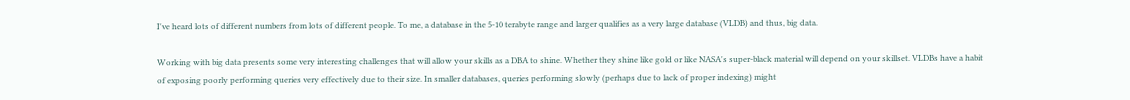I've heard lots of different numbers from lots of different people. To me, a database in the 5-10 terabyte range and larger qualifies as a very large database (VLDB) and thus, big data.

Working with big data presents some very interesting challenges that will allow your skills as a DBA to shine. Whether they shine like gold or like NASA's super-black material will depend on your skillset. VLDBs have a habit of exposing poorly performing queries very effectively due to their size. In smaller databases, queries performing slowly (perhaps due to lack of proper indexing) might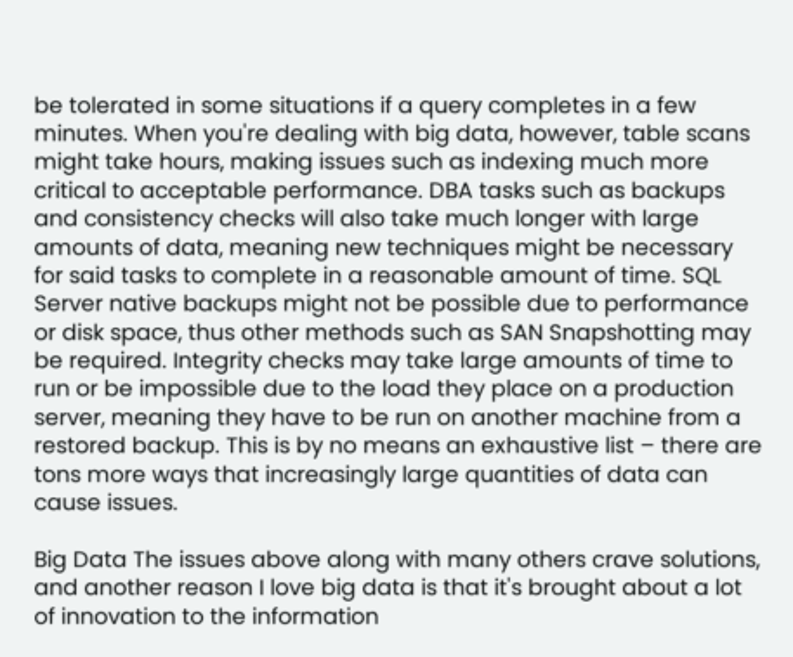be tolerated in some situations if a query completes in a few minutes. When you're dealing with big data, however, table scans might take hours, making issues such as indexing much more critical to acceptable performance. DBA tasks such as backups and consistency checks will also take much longer with large amounts of data, meaning new techniques might be necessary for said tasks to complete in a reasonable amount of time. SQL Server native backups might not be possible due to performance or disk space, thus other methods such as SAN Snapshotting may be required. Integrity checks may take large amounts of time to run or be impossible due to the load they place on a production server, meaning they have to be run on another machine from a restored backup. This is by no means an exhaustive list – there are tons more ways that increasingly large quantities of data can cause issues.

Big Data The issues above along with many others crave solutions, and another reason I love big data is that it's brought about a lot of innovation to the information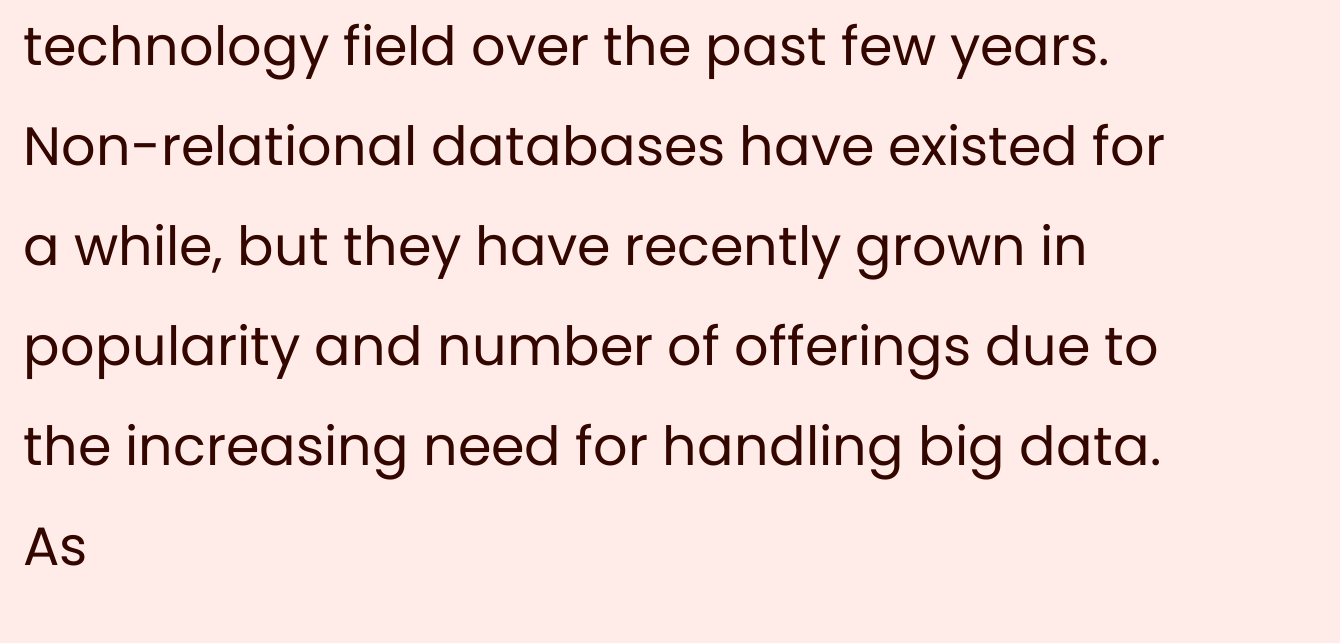technology field over the past few years. Non-relational databases have existed for a while, but they have recently grown in popularity and number of offerings due to the increasing need for handling big data. As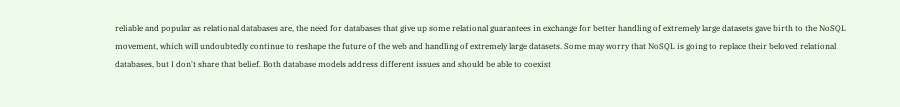reliable and popular as relational databases are, the need for databases that give up some relational guarantees in exchange for better handling of extremely large datasets gave birth to the NoSQL movement, which will undoubtedly continue to reshape the future of the web and handling of extremely large datasets. Some may worry that NoSQL is going to replace their beloved relational databases, but I don't share that belief. Both database models address different issues and should be able to coexist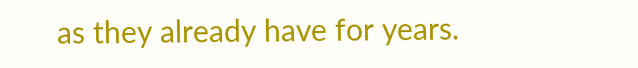as they already have for years.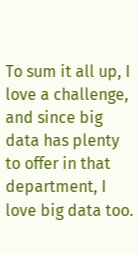To sum it all up, I love a challenge, and since big data has plenty to offer in that department, I love big data too.